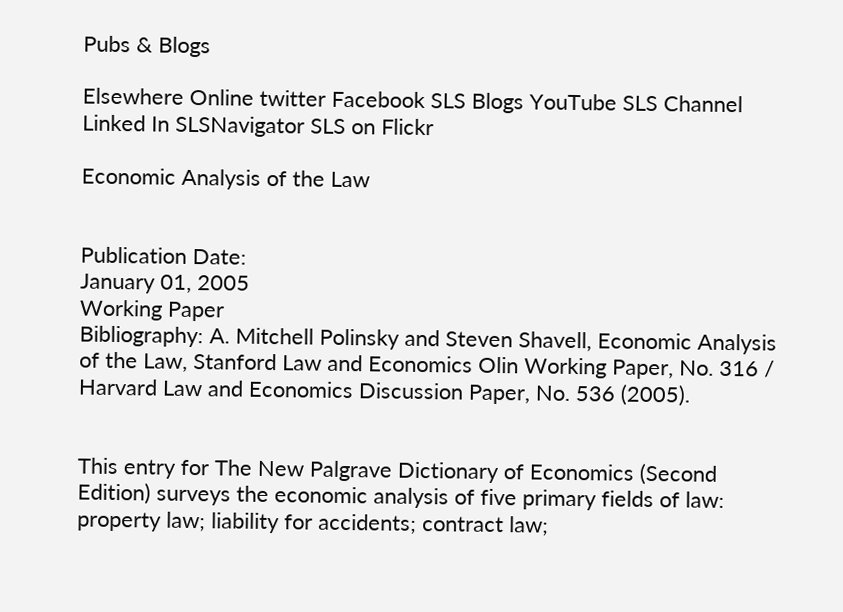Pubs & Blogs

Elsewhere Online twitter Facebook SLS Blogs YouTube SLS Channel Linked In SLSNavigator SLS on Flickr

Economic Analysis of the Law


Publication Date:
January 01, 2005
Working Paper
Bibliography: A. Mitchell Polinsky and Steven Shavell, Economic Analysis of the Law, Stanford Law and Economics Olin Working Paper, No. 316 / Harvard Law and Economics Discussion Paper, No. 536 (2005).


This entry for The New Palgrave Dictionary of Economics (Second Edition) surveys the economic analysis of five primary fields of law: property law; liability for accidents; contract law;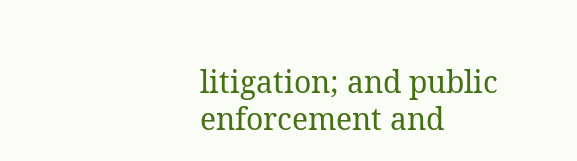litigation; and public enforcement and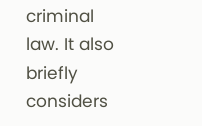criminal law. It also briefly considers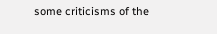some criticisms of the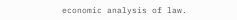economic analysis of law.